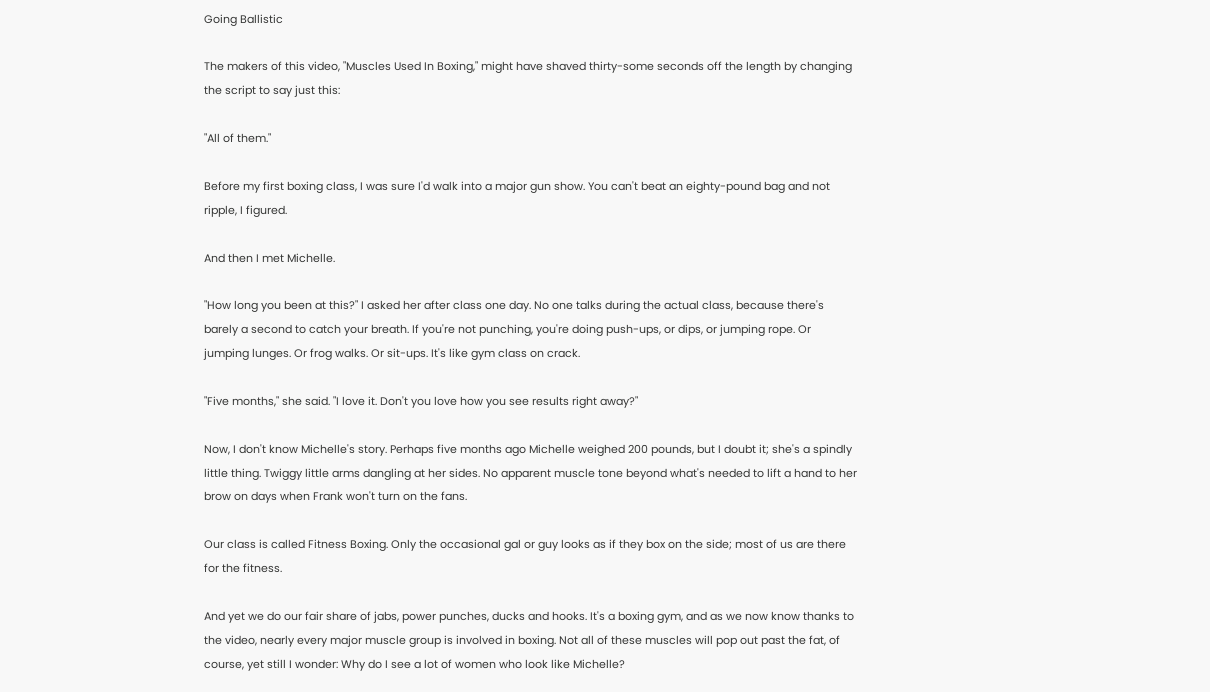Going Ballistic

The makers of this video, "Muscles Used In Boxing," might have shaved thirty-some seconds off the length by changing the script to say just this:

"All of them."

Before my first boxing class, I was sure I'd walk into a major gun show. You can't beat an eighty-pound bag and not ripple, I figured.

And then I met Michelle.

"How long you been at this?" I asked her after class one day. No one talks during the actual class, because there's barely a second to catch your breath. If you're not punching, you're doing push-ups, or dips, or jumping rope. Or jumping lunges. Or frog walks. Or sit-ups. It's like gym class on crack.

"Five months," she said. "I love it. Don't you love how you see results right away?"

Now, I don't know Michelle's story. Perhaps five months ago Michelle weighed 200 pounds, but I doubt it; she's a spindly little thing. Twiggy little arms dangling at her sides. No apparent muscle tone beyond what's needed to lift a hand to her brow on days when Frank won't turn on the fans.

Our class is called Fitness Boxing. Only the occasional gal or guy looks as if they box on the side; most of us are there for the fitness.

And yet we do our fair share of jabs, power punches, ducks and hooks. It's a boxing gym, and as we now know thanks to the video, nearly every major muscle group is involved in boxing. Not all of these muscles will pop out past the fat, of course, yet still I wonder: Why do I see a lot of women who look like Michelle?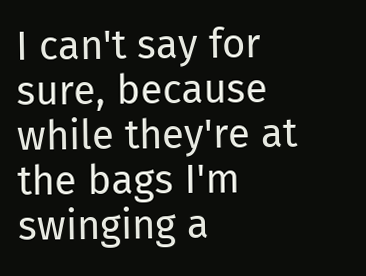I can't say for sure, because while they're at the bags I'm swinging a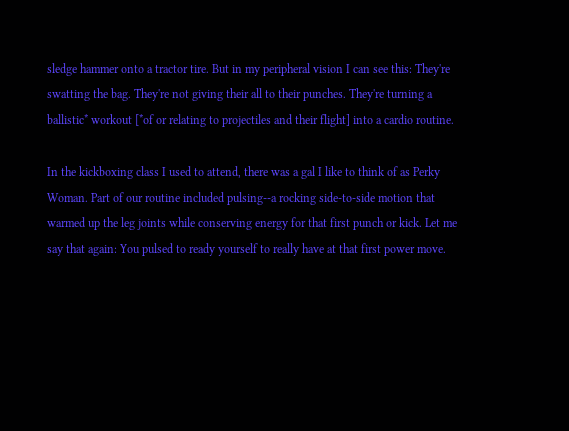sledge hammer onto a tractor tire. But in my peripheral vision I can see this: They're swatting the bag. They're not giving their all to their punches. They're turning a ballistic* workout [*of or relating to projectiles and their flight] into a cardio routine.

In the kickboxing class I used to attend, there was a gal I like to think of as Perky Woman. Part of our routine included pulsing--a rocking side-to-side motion that warmed up the leg joints while conserving energy for that first punch or kick. Let me say that again: You pulsed to ready yourself to really have at that first power move.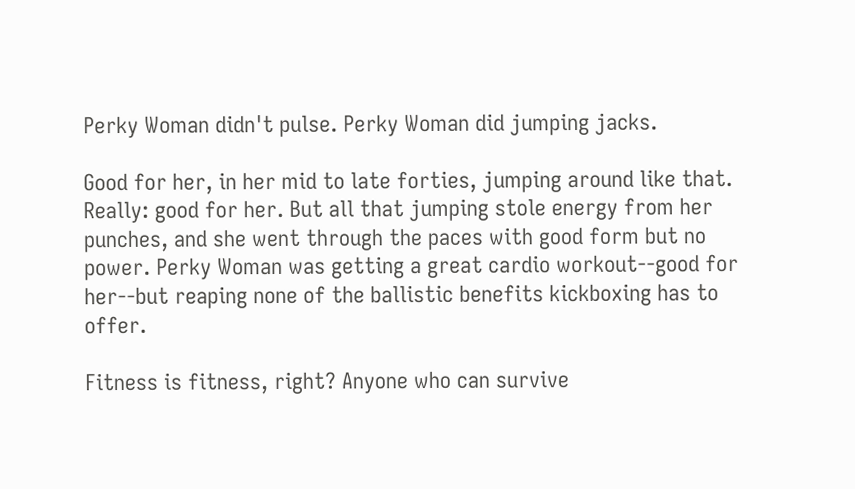Perky Woman didn't pulse. Perky Woman did jumping jacks.

Good for her, in her mid to late forties, jumping around like that. Really: good for her. But all that jumping stole energy from her punches, and she went through the paces with good form but no power. Perky Woman was getting a great cardio workout--good for her--but reaping none of the ballistic benefits kickboxing has to offer.

Fitness is fitness, right? Anyone who can survive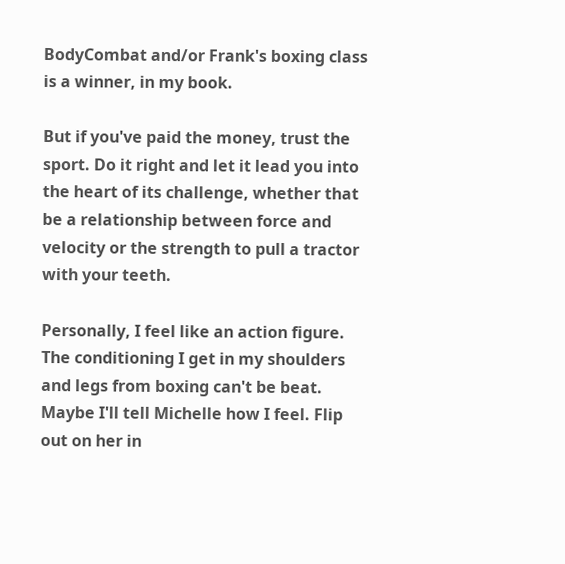BodyCombat and/or Frank's boxing class is a winner, in my book.

But if you've paid the money, trust the sport. Do it right and let it lead you into the heart of its challenge, whether that be a relationship between force and velocity or the strength to pull a tractor with your teeth.

Personally, I feel like an action figure. The conditioning I get in my shoulders and legs from boxing can't be beat. Maybe I'll tell Michelle how I feel. Flip out on her in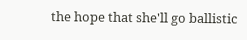the hope that she'll go ballistic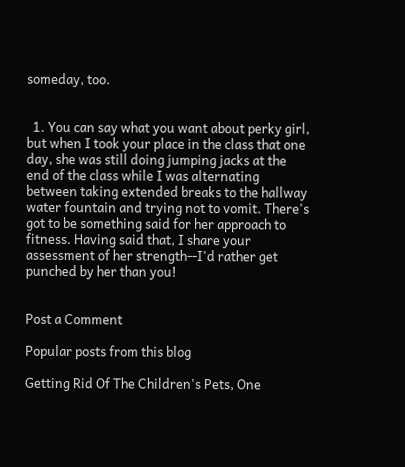someday, too.


  1. You can say what you want about perky girl, but when I took your place in the class that one day, she was still doing jumping jacks at the end of the class while I was alternating between taking extended breaks to the hallway water fountain and trying not to vomit. There's got to be something said for her approach to fitness. Having said that, I share your assessment of her strength--I'd rather get punched by her than you!


Post a Comment

Popular posts from this blog

Getting Rid Of The Children's Pets, One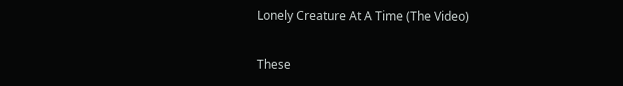Lonely Creature At A Time (The Video)

These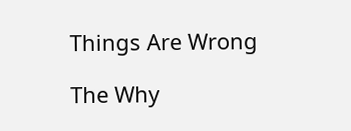Things Are Wrong

The Why